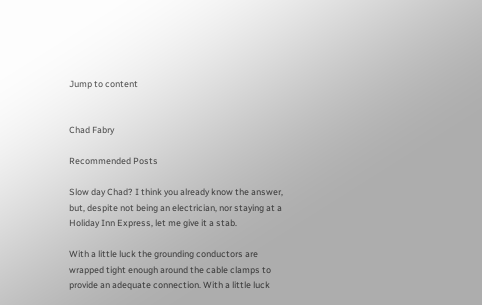Jump to content


Chad Fabry

Recommended Posts

Slow day Chad? I think you already know the answer, but, despite not being an electrician, nor staying at a Holiday Inn Express, let me give it a stab.

With a little luck the grounding conductors are wrapped tight enough around the cable clamps to provide an adequate connection. With a little luck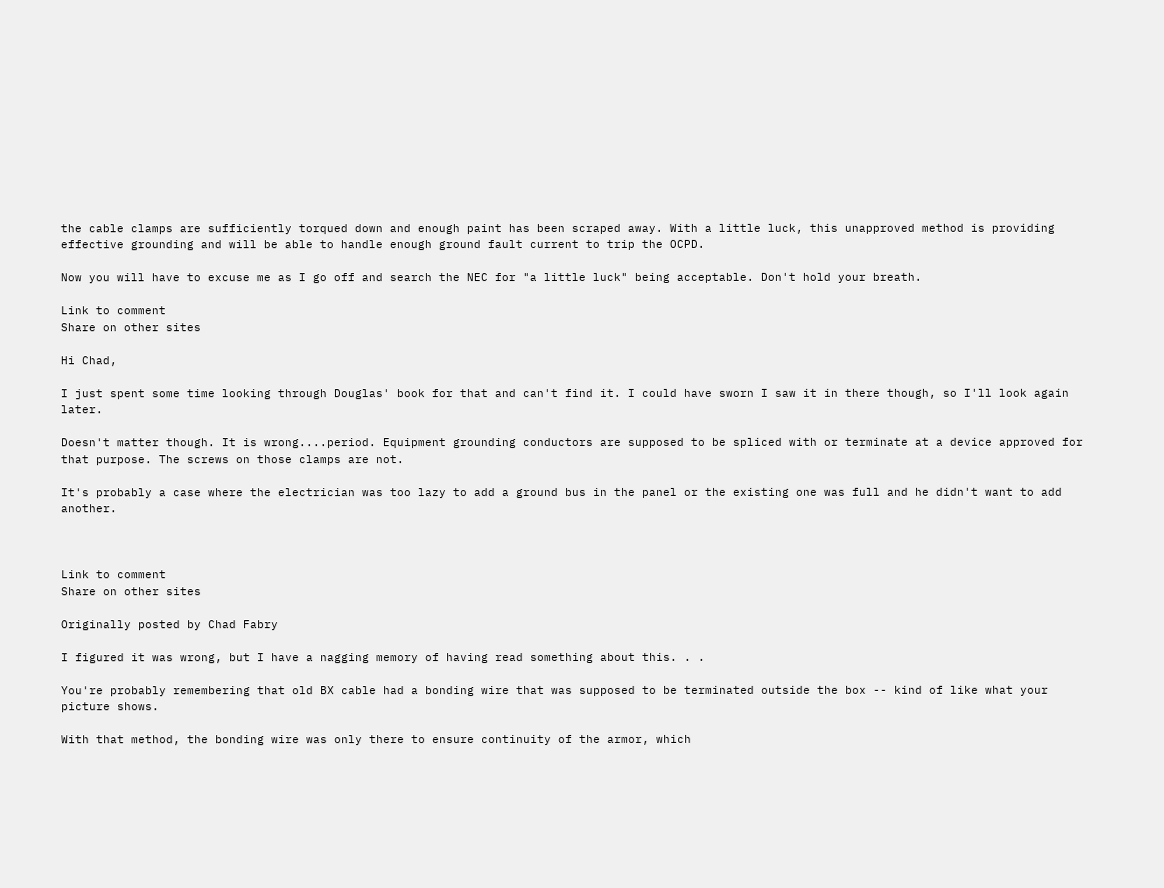the cable clamps are sufficiently torqued down and enough paint has been scraped away. With a little luck, this unapproved method is providing effective grounding and will be able to handle enough ground fault current to trip the OCPD.

Now you will have to excuse me as I go off and search the NEC for "a little luck" being acceptable. Don't hold your breath.

Link to comment
Share on other sites

Hi Chad,

I just spent some time looking through Douglas' book for that and can't find it. I could have sworn I saw it in there though, so I'll look again later.

Doesn't matter though. It is wrong....period. Equipment grounding conductors are supposed to be spliced with or terminate at a device approved for that purpose. The screws on those clamps are not.

It's probably a case where the electrician was too lazy to add a ground bus in the panel or the existing one was full and he didn't want to add another.



Link to comment
Share on other sites

Originally posted by Chad Fabry

I figured it was wrong, but I have a nagging memory of having read something about this. . .

You're probably remembering that old BX cable had a bonding wire that was supposed to be terminated outside the box -- kind of like what your picture shows.

With that method, the bonding wire was only there to ensure continuity of the armor, which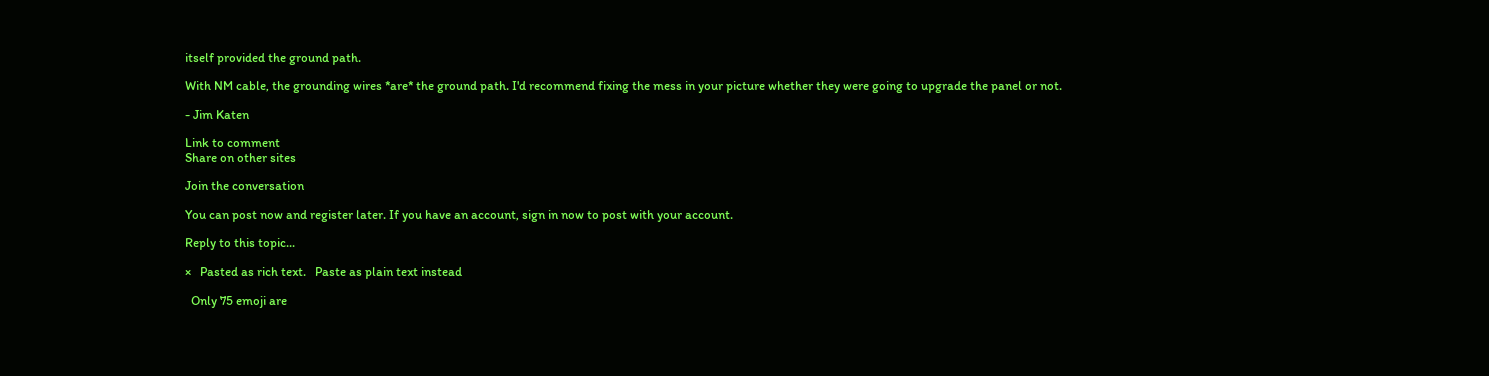itself provided the ground path.

With NM cable, the grounding wires *are* the ground path. I'd recommend fixing the mess in your picture whether they were going to upgrade the panel or not.

- Jim Katen

Link to comment
Share on other sites

Join the conversation

You can post now and register later. If you have an account, sign in now to post with your account.

Reply to this topic...

×   Pasted as rich text.   Paste as plain text instead

  Only 75 emoji are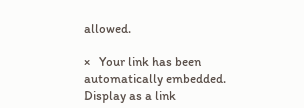allowed.

×   Your link has been automatically embedded.   Display as a link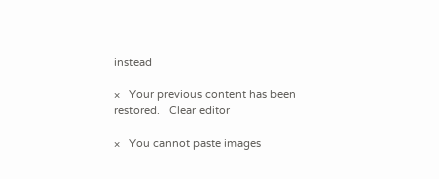instead

×   Your previous content has been restored.   Clear editor

×   You cannot paste images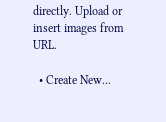directly. Upload or insert images from URL.

  • Create New...